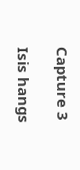Capture 3

Isis hangs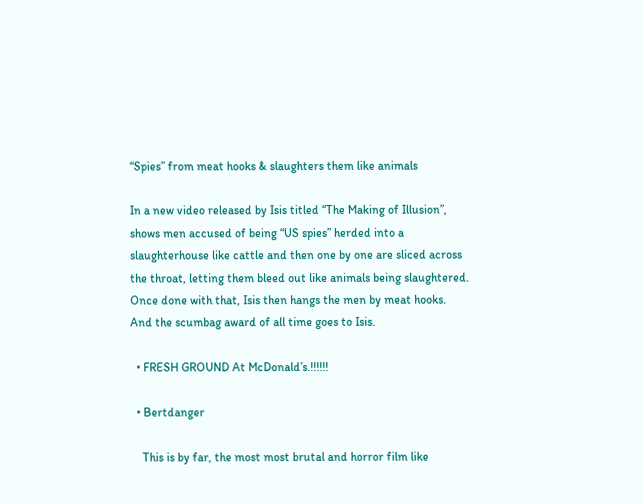“Spies” from meat hooks & slaughters them like animals

In a new video released by Isis titled “The Making of Illusion”, shows men accused of being “US spies” herded into a slaughterhouse like cattle and then one by one are sliced across the throat, letting them bleed out like animals being slaughtered. Once done with that, Isis then hangs the men by meat hooks. And the scumbag award of all time goes to Isis.

  • FRESH GROUND At McDonald’s.!!!!!!

  • Bertdanger

    This is by far, the most most brutal and horror film like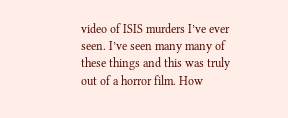video of ISIS murders I’ve ever seen. I’ve seen many many of these things and this was truly out of a horror film. How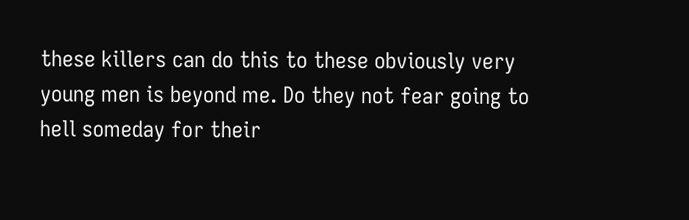these killers can do this to these obviously very young men is beyond me. Do they not fear going to hell someday for their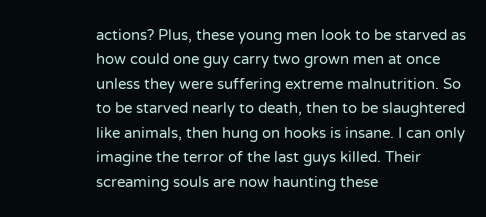actions? Plus, these young men look to be starved as how could one guy carry two grown men at once unless they were suffering extreme malnutrition. So to be starved nearly to death, then to be slaughtered like animals, then hung on hooks is insane. I can only imagine the terror of the last guys killed. Their screaming souls are now haunting these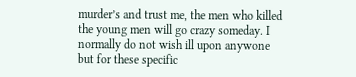murder’s and trust me, the men who killed the young men will go crazy someday. I normally do not wish ill upon anywone but for these specific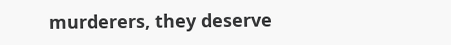murderers, they deserve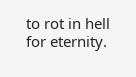to rot in hell for eternity.